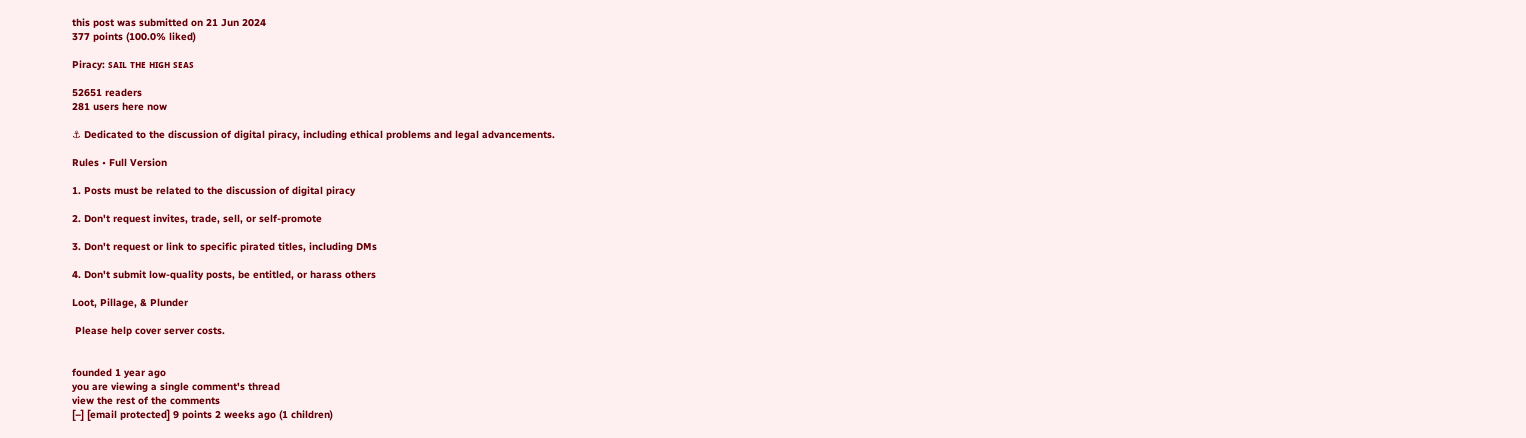this post was submitted on 21 Jun 2024
377 points (100.0% liked)

Piracy: ꜱᴀɪʟ ᴛʜᴇ ʜɪɢʜ ꜱᴇᴀꜱ

52651 readers
281 users here now

⚓ Dedicated to the discussion of digital piracy, including ethical problems and legal advancements.

Rules • Full Version

1. Posts must be related to the discussion of digital piracy

2. Don't request invites, trade, sell, or self-promote

3. Don't request or link to specific pirated titles, including DMs

4. Don't submit low-quality posts, be entitled, or harass others

Loot, Pillage, & Plunder

 Please help cover server costs.


founded 1 year ago
you are viewing a single comment's thread
view the rest of the comments
[–] [email protected] 9 points 2 weeks ago (1 children)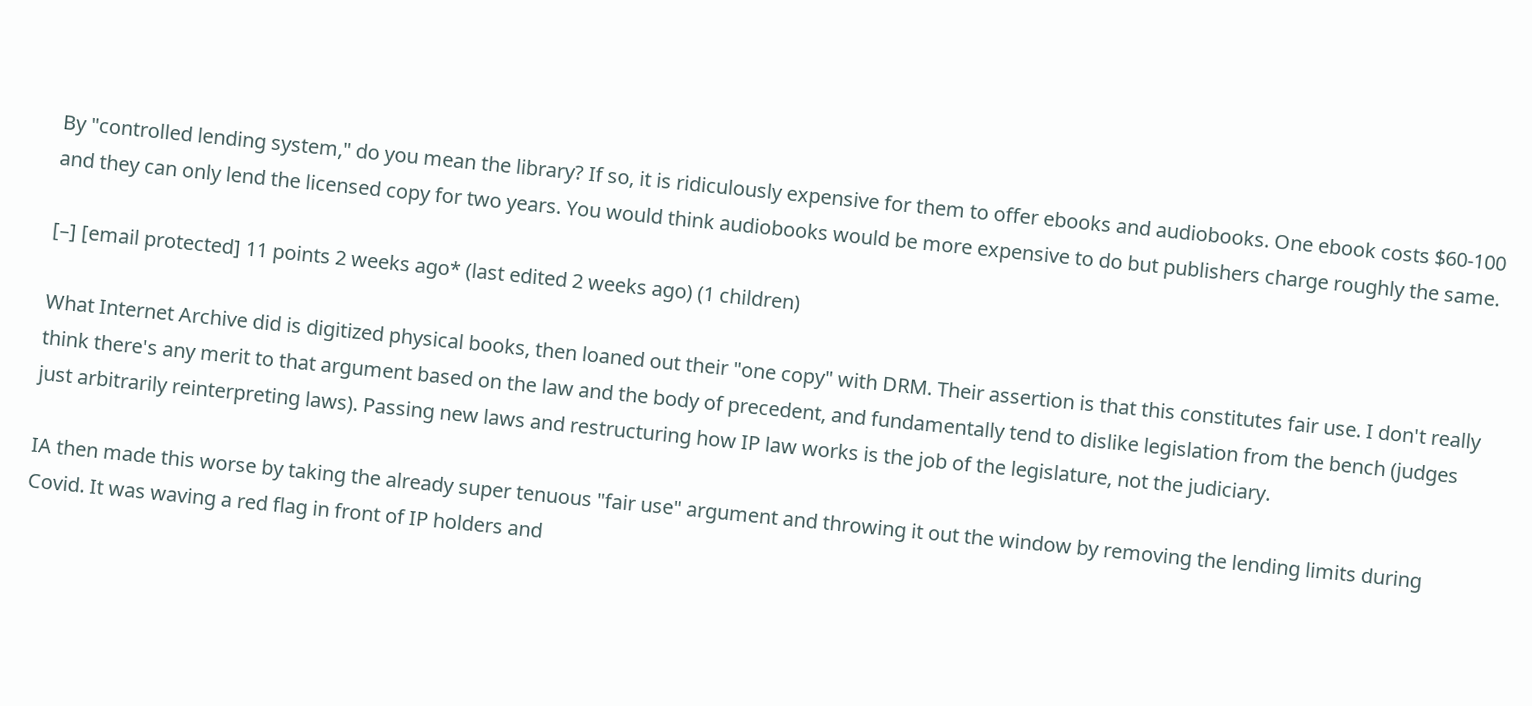By "controlled lending system," do you mean the library? If so, it is ridiculously expensive for them to offer ebooks and audiobooks. One ebook costs $60-100 and they can only lend the licensed copy for two years. You would think audiobooks would be more expensive to do but publishers charge roughly the same.

[–] [email protected] 11 points 2 weeks ago* (last edited 2 weeks ago) (1 children)

What Internet Archive did is digitized physical books, then loaned out their "one copy" with DRM. Their assertion is that this constitutes fair use. I don't really think there's any merit to that argument based on the law and the body of precedent, and fundamentally tend to dislike legislation from the bench (judges just arbitrarily reinterpreting laws). Passing new laws and restructuring how IP law works is the job of the legislature, not the judiciary.

IA then made this worse by taking the already super tenuous "fair use" argument and throwing it out the window by removing the lending limits during Covid. It was waving a red flag in front of IP holders and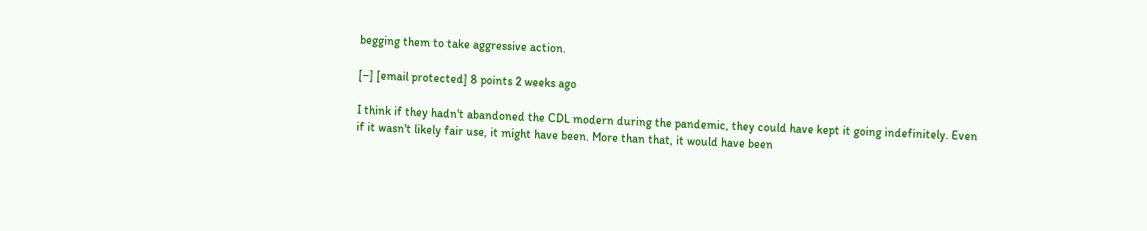begging them to take aggressive action.

[–] [email protected] 8 points 2 weeks ago

I think if they hadn't abandoned the CDL modern during the pandemic, they could have kept it going indefinitely. Even if it wasn't likely fair use, it might have been. More than that, it would have been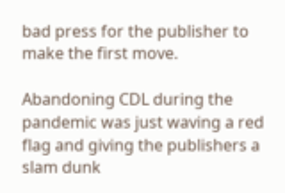bad press for the publisher to make the first move.

Abandoning CDL during the pandemic was just waving a red flag and giving the publishers a slam dunk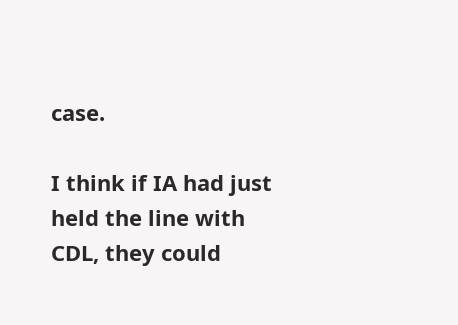case.

I think if IA had just held the line with CDL, they could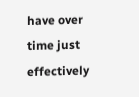have over time just effectively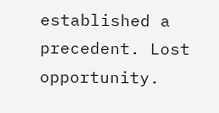established a precedent. Lost opportunity.